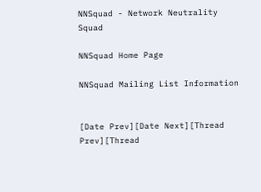NNSquad - Network Neutrality Squad

NNSquad Home Page

NNSquad Mailing List Information


[Date Prev][Date Next][Thread Prev][Thread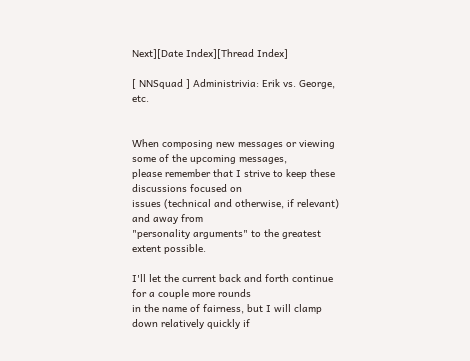Next][Date Index][Thread Index]

[ NNSquad ] Administrivia: Erik vs. George, etc.


When composing new messages or viewing some of the upcoming messages,
please remember that I strive to keep these discussions focused on
issues (technical and otherwise, if relevant) and away from
"personality arguments" to the greatest extent possible.

I'll let the current back and forth continue for a couple more rounds
in the name of fairness, but I will clamp down relatively quickly if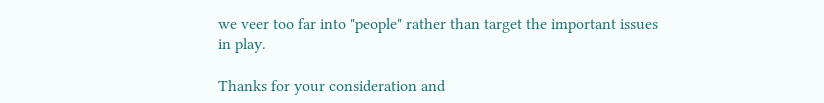we veer too far into "people" rather than target the important issues
in play.

Thanks for your consideration and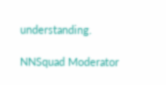understanding.

NNSquad Moderator